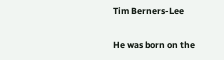Tim Berners-Lee

He was born on the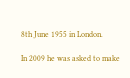8th June 1955 in London.

In 2009 he was asked to make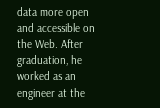data more open and accessible on the Web. After graduation, he worked as an engineer at the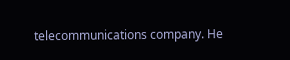telecommunications company. He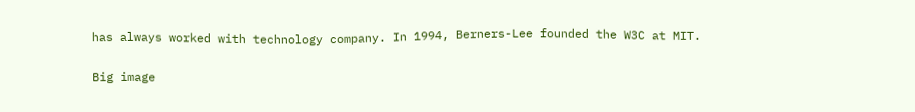has always worked with technology company. In 1994, Berners-Lee founded the W3C at MIT.

Big image